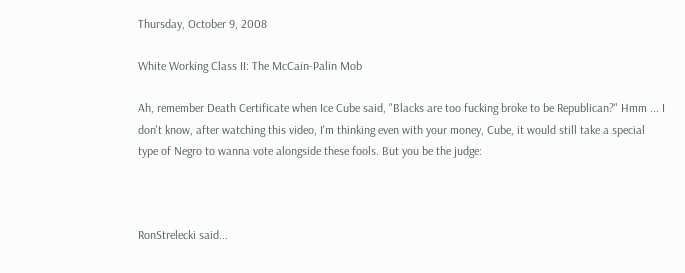Thursday, October 9, 2008

White Working Class II: The McCain-Palin Mob

Ah, remember Death Certificate when Ice Cube said, "Blacks are too fucking broke to be Republican?" Hmm ... I don't know, after watching this video, I'm thinking even with your money, Cube, it would still take a special type of Negro to wanna vote alongside these fools. But you be the judge:



RonStrelecki said...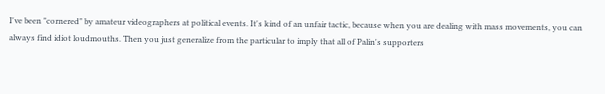I've been "cornered" by amateur videographers at political events. It's kind of an unfair tactic, because when you are dealing with mass movements, you can always find idiot loudmouths. Then you just generalize from the particular to imply that all of Palin's supporters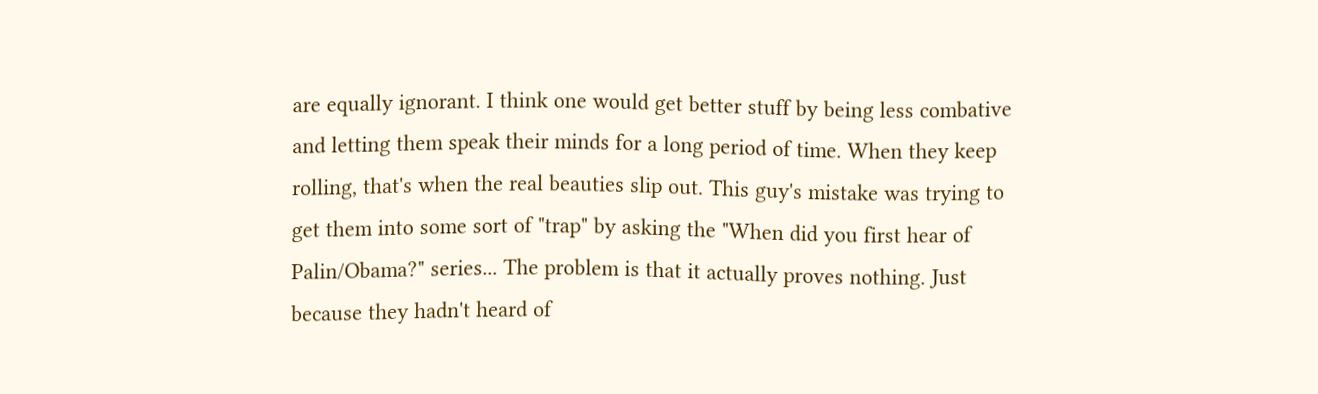are equally ignorant. I think one would get better stuff by being less combative and letting them speak their minds for a long period of time. When they keep rolling, that's when the real beauties slip out. This guy's mistake was trying to get them into some sort of "trap" by asking the "When did you first hear of Palin/Obama?" series... The problem is that it actually proves nothing. Just because they hadn't heard of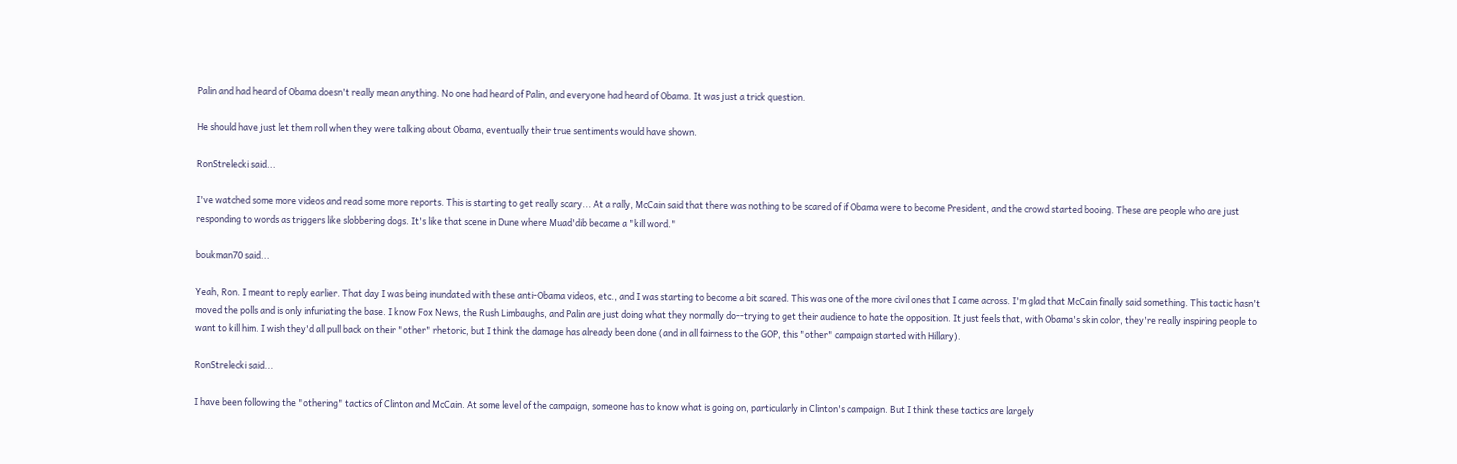Palin and had heard of Obama doesn't really mean anything. No one had heard of Palin, and everyone had heard of Obama. It was just a trick question.

He should have just let them roll when they were talking about Obama, eventually their true sentiments would have shown.

RonStrelecki said...

I've watched some more videos and read some more reports. This is starting to get really scary... At a rally, McCain said that there was nothing to be scared of if Obama were to become President, and the crowd started booing. These are people who are just responding to words as triggers like slobbering dogs. It's like that scene in Dune where Muad'dib became a "kill word."

boukman70 said...

Yeah, Ron. I meant to reply earlier. That day I was being inundated with these anti-Obama videos, etc., and I was starting to become a bit scared. This was one of the more civil ones that I came across. I'm glad that McCain finally said something. This tactic hasn't moved the polls and is only infuriating the base. I know Fox News, the Rush Limbaughs, and Palin are just doing what they normally do--trying to get their audience to hate the opposition. It just feels that, with Obama's skin color, they're really inspiring people to want to kill him. I wish they'd all pull back on their "other" rhetoric, but I think the damage has already been done (and in all fairness to the GOP, this "other" campaign started with Hillary).

RonStrelecki said...

I have been following the "othering" tactics of Clinton and McCain. At some level of the campaign, someone has to know what is going on, particularly in Clinton's campaign. But I think these tactics are largely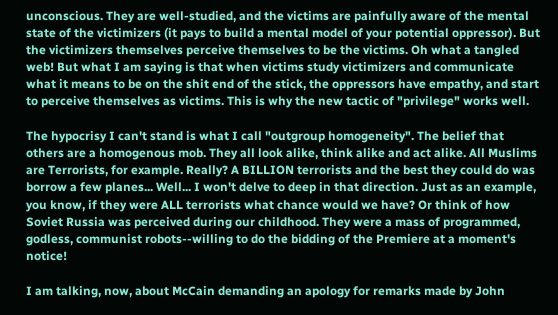unconscious. They are well-studied, and the victims are painfully aware of the mental state of the victimizers (it pays to build a mental model of your potential oppressor). But the victimizers themselves perceive themselves to be the victims. Oh what a tangled web! But what I am saying is that when victims study victimizers and communicate what it means to be on the shit end of the stick, the oppressors have empathy, and start to perceive themselves as victims. This is why the new tactic of "privilege" works well.

The hypocrisy I can't stand is what I call "outgroup homogeneity". The belief that others are a homogenous mob. They all look alike, think alike and act alike. All Muslims are Terrorists, for example. Really? A BILLION terrorists and the best they could do was borrow a few planes... Well... I won't delve to deep in that direction. Just as an example, you know, if they were ALL terrorists what chance would we have? Or think of how Soviet Russia was perceived during our childhood. They were a mass of programmed, godless, communist robots--willing to do the bidding of the Premiere at a moment's notice!

I am talking, now, about McCain demanding an apology for remarks made by John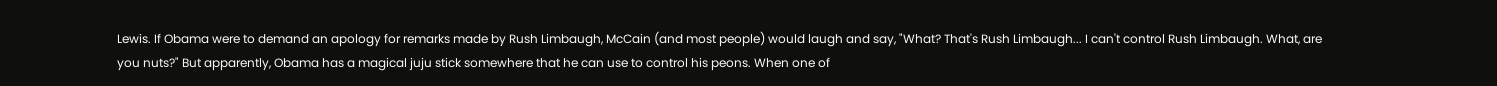Lewis. If Obama were to demand an apology for remarks made by Rush Limbaugh, McCain (and most people) would laugh and say, "What? That's Rush Limbaugh... I can't control Rush Limbaugh. What, are you nuts?" But apparently, Obama has a magical juju stick somewhere that he can use to control his peons. When one of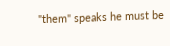"them" speaks he must be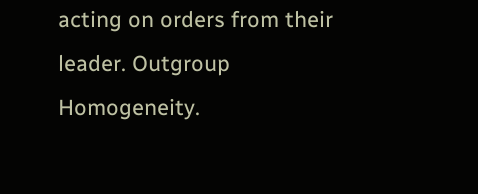acting on orders from their leader. Outgroup Homogeneity.